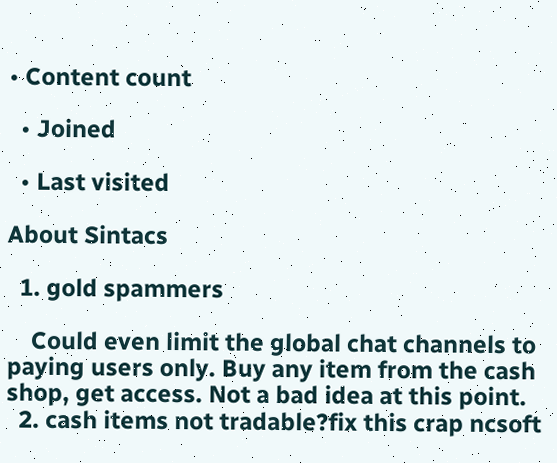• Content count

  • Joined

  • Last visited

About Sintacs

  1. gold spammers

    Could even limit the global chat channels to paying users only. Buy any item from the cash shop, get access. Not a bad idea at this point.
  2. cash items not tradable?fix this crap ncsoft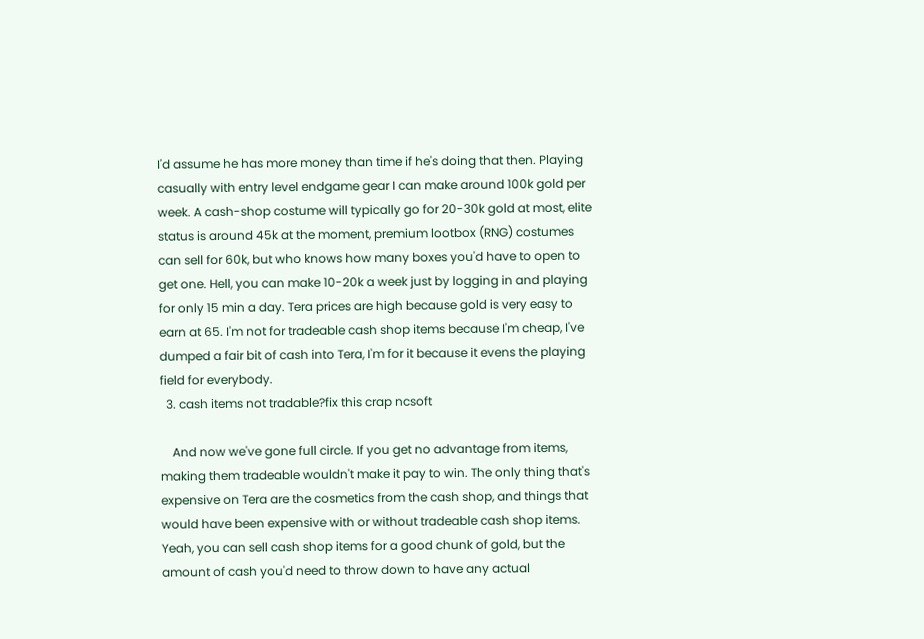I'd assume he has more money than time if he's doing that then. Playing casually with entry level endgame gear I can make around 100k gold per week. A cash-shop costume will typically go for 20-30k gold at most, elite status is around 45k at the moment, premium lootbox (RNG) costumes can sell for 60k, but who knows how many boxes you'd have to open to get one. Hell, you can make 10-20k a week just by logging in and playing for only 15 min a day. Tera prices are high because gold is very easy to earn at 65. I'm not for tradeable cash shop items because I'm cheap, I've dumped a fair bit of cash into Tera, I'm for it because it evens the playing field for everybody.
  3. cash items not tradable?fix this crap ncsoft

    And now we've gone full circle. If you get no advantage from items, making them tradeable wouldn't make it pay to win. The only thing that's expensive on Tera are the cosmetics from the cash shop, and things that would have been expensive with or without tradeable cash shop items. Yeah, you can sell cash shop items for a good chunk of gold, but the amount of cash you'd need to throw down to have any actual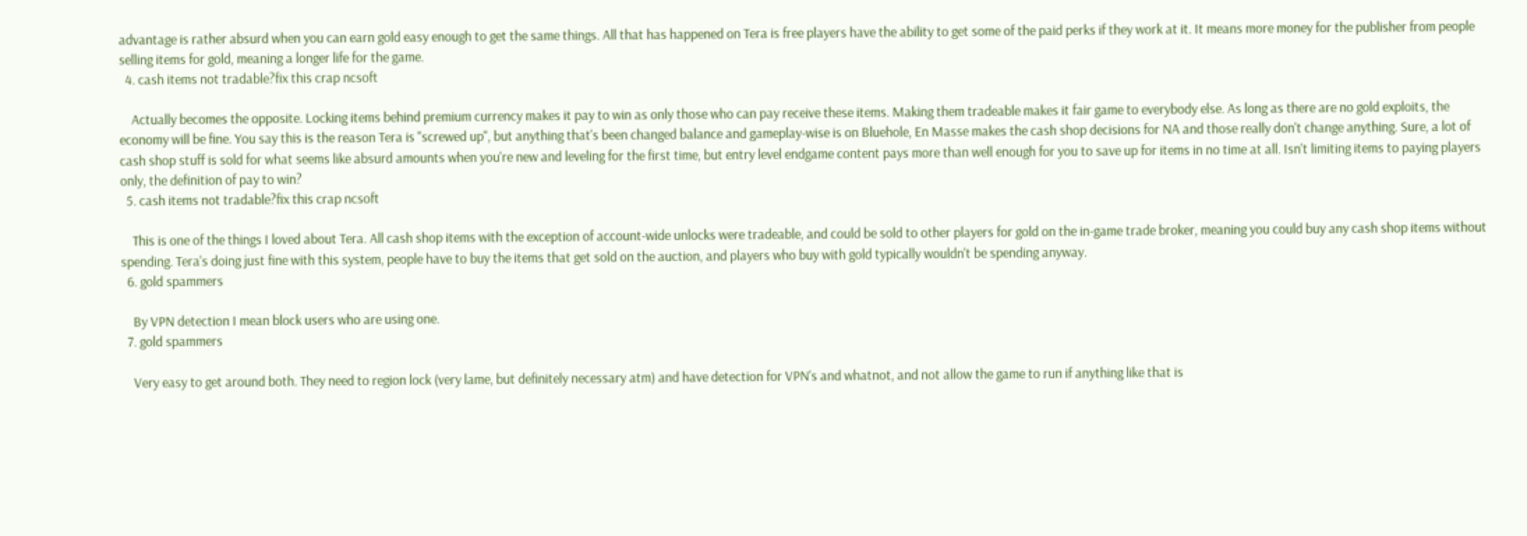advantage is rather absurd when you can earn gold easy enough to get the same things. All that has happened on Tera is free players have the ability to get some of the paid perks if they work at it. It means more money for the publisher from people selling items for gold, meaning a longer life for the game.
  4. cash items not tradable?fix this crap ncsoft

    Actually becomes the opposite. Locking items behind premium currency makes it pay to win as only those who can pay receive these items. Making them tradeable makes it fair game to everybody else. As long as there are no gold exploits, the economy will be fine. You say this is the reason Tera is "screwed up", but anything that's been changed balance and gameplay-wise is on Bluehole, En Masse makes the cash shop decisions for NA and those really don't change anything. Sure, a lot of cash shop stuff is sold for what seems like absurd amounts when you're new and leveling for the first time, but entry level endgame content pays more than well enough for you to save up for items in no time at all. Isn't limiting items to paying players only, the definition of pay to win?
  5. cash items not tradable?fix this crap ncsoft

    This is one of the things I loved about Tera. All cash shop items with the exception of account-wide unlocks were tradeable, and could be sold to other players for gold on the in-game trade broker, meaning you could buy any cash shop items without spending. Tera's doing just fine with this system, people have to buy the items that get sold on the auction, and players who buy with gold typically wouldn't be spending anyway.
  6. gold spammers

    By VPN detection I mean block users who are using one.
  7. gold spammers

    Very easy to get around both. They need to region lock (very lame, but definitely necessary atm) and have detection for VPN's and whatnot, and not allow the game to run if anything like that is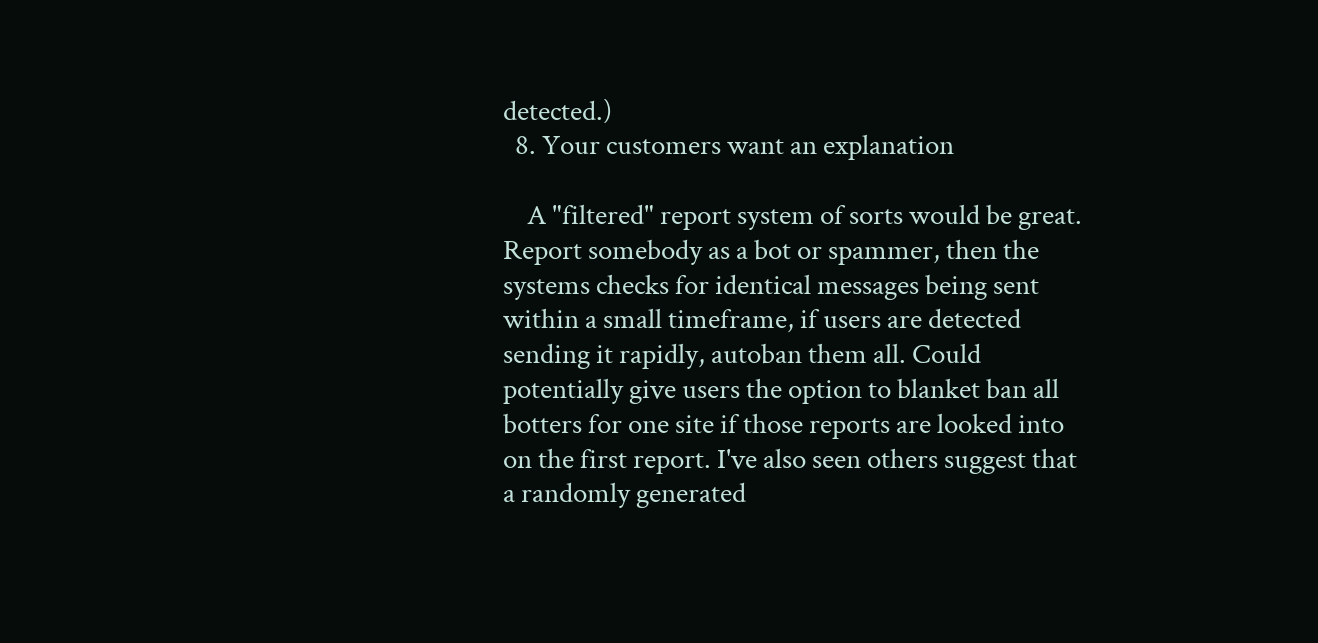detected.)
  8. Your customers want an explanation

    A "filtered" report system of sorts would be great. Report somebody as a bot or spammer, then the systems checks for identical messages being sent within a small timeframe, if users are detected sending it rapidly, autoban them all. Could potentially give users the option to blanket ban all botters for one site if those reports are looked into on the first report. I've also seen others suggest that a randomly generated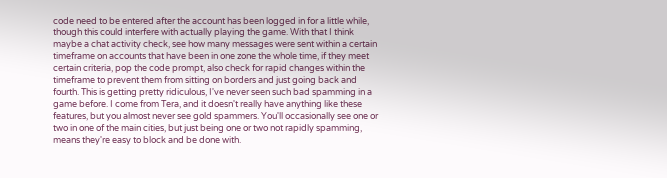code need to be entered after the account has been logged in for a little while, though this could interfere with actually playing the game. With that I think maybe a chat activity check, see how many messages were sent within a certain timeframe on accounts that have been in one zone the whole time, if they meet certain criteria, pop the code prompt, also check for rapid changes within the timeframe to prevent them from sitting on borders and just going back and fourth. This is getting pretty ridiculous, I've never seen such bad spamming in a game before. I come from Tera, and it doesn't really have anything like these features, but you almost never see gold spammers. You'll occasionally see one or two in one of the main cities, but just being one or two not rapidly spamming, means they're easy to block and be done with.